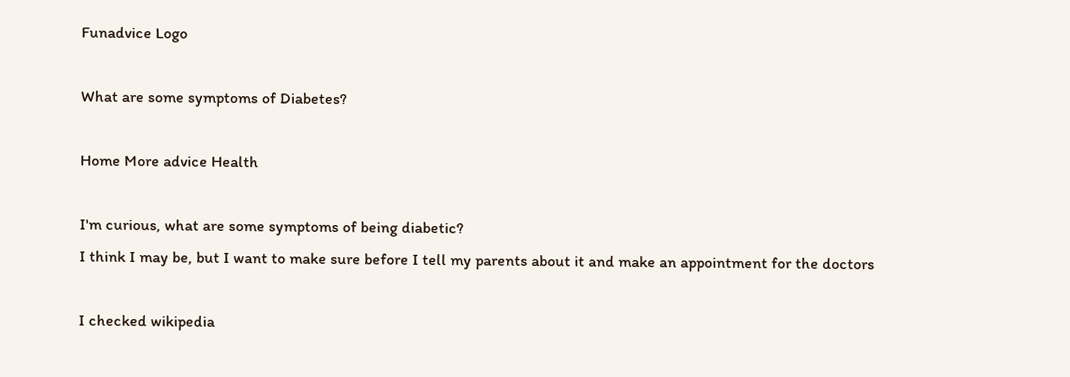Funadvice Logo

What are some symptoms of Diabetes?

Home More advice Health

I'm curious, what are some symptoms of being diabetic?
I think I may be, but I want to make sure before I tell my parents about it and make an appointment for the doctors

I checked wikipedia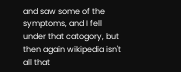and saw some of the symptoms, and I fell under that catogory, but then again wikipedia isn't all that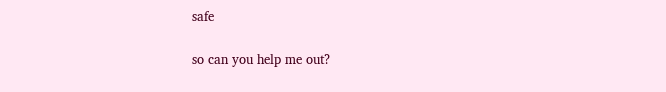safe

so can you help me out?